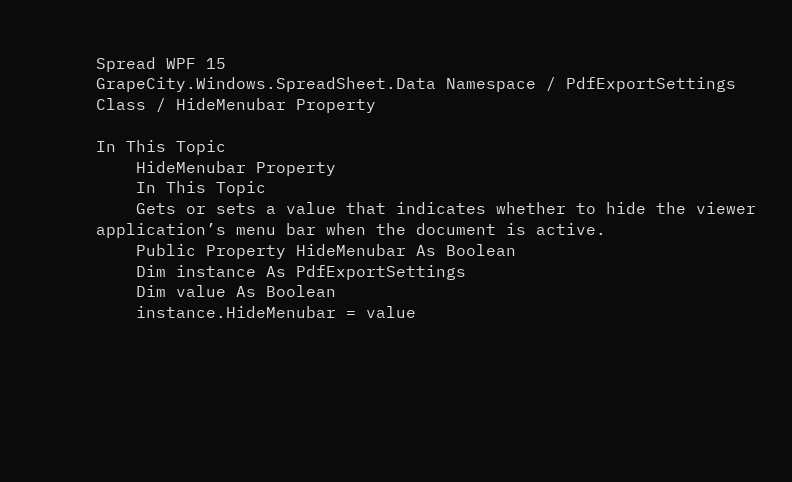Spread WPF 15
GrapeCity.Windows.SpreadSheet.Data Namespace / PdfExportSettings Class / HideMenubar Property

In This Topic
    HideMenubar Property
    In This Topic
    Gets or sets a value that indicates whether to hide the viewer application’s menu bar when the document is active.
    Public Property HideMenubar As Boolean
    Dim instance As PdfExportSettings
    Dim value As Boolean
    instance.HideMenubar = value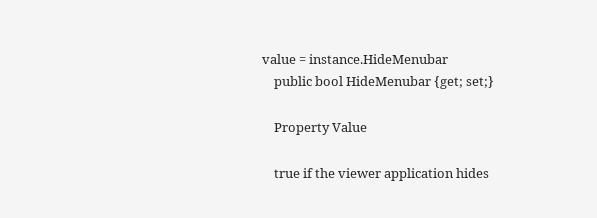value = instance.HideMenubar
    public bool HideMenubar {get; set;}

    Property Value

    true if the viewer application hides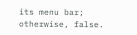its menu bar; otherwise, false.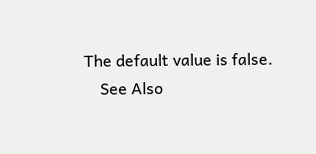The default value is false.
    See Also